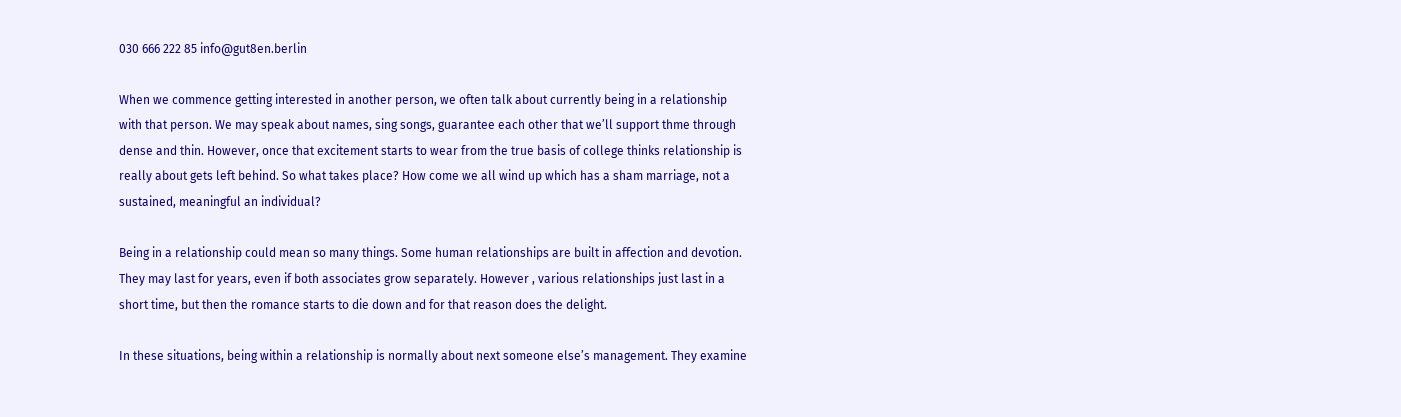030 666 222 85 info@gut8en.berlin

When we commence getting interested in another person, we often talk about currently being in a relationship with that person. We may speak about names, sing songs, guarantee each other that we’ll support thme through dense and thin. However, once that excitement starts to wear from the true basis of college thinks relationship is really about gets left behind. So what takes place? How come we all wind up which has a sham marriage, not a sustained, meaningful an individual?

Being in a relationship could mean so many things. Some human relationships are built in affection and devotion. They may last for years, even if both associates grow separately. However , various relationships just last in a short time, but then the romance starts to die down and for that reason does the delight.

In these situations, being within a relationship is normally about next someone else’s management. They examine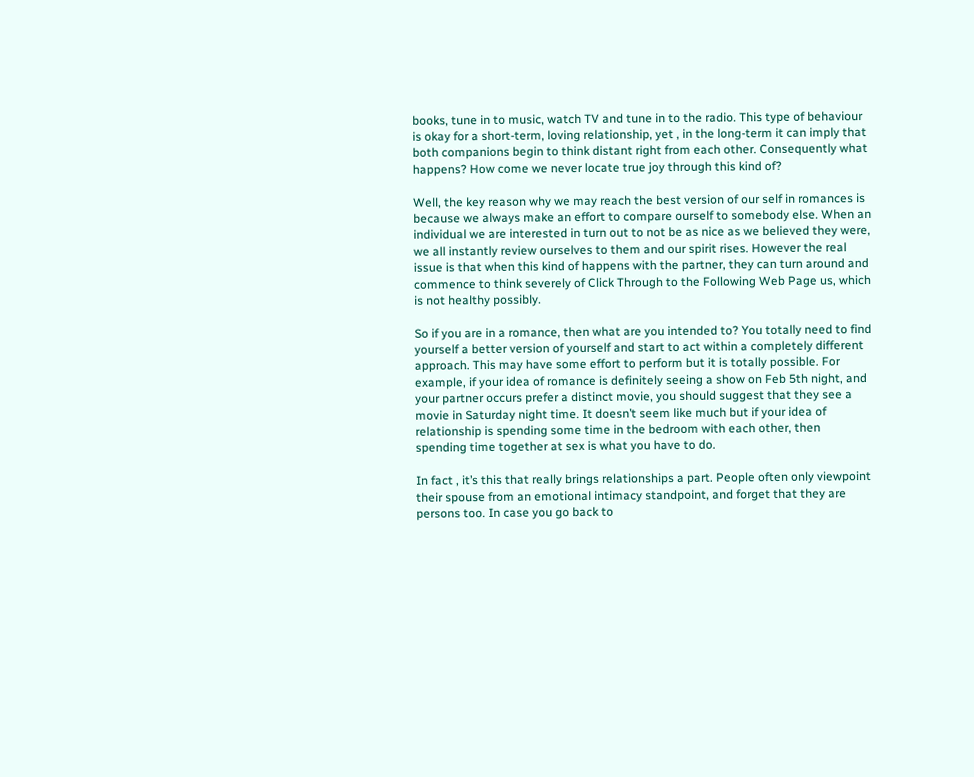books, tune in to music, watch TV and tune in to the radio. This type of behaviour is okay for a short-term, loving relationship, yet , in the long-term it can imply that both companions begin to think distant right from each other. Consequently what happens? How come we never locate true joy through this kind of?

Well, the key reason why we may reach the best version of our self in romances is because we always make an effort to compare ourself to somebody else. When an individual we are interested in turn out to not be as nice as we believed they were, we all instantly review ourselves to them and our spirit rises. However the real issue is that when this kind of happens with the partner, they can turn around and commence to think severely of Click Through to the Following Web Page us, which is not healthy possibly.

So if you are in a romance, then what are you intended to? You totally need to find yourself a better version of yourself and start to act within a completely different approach. This may have some effort to perform but it is totally possible. For example, if your idea of romance is definitely seeing a show on Feb 5th night, and your partner occurs prefer a distinct movie, you should suggest that they see a movie in Saturday night time. It doesn’t seem like much but if your idea of relationship is spending some time in the bedroom with each other, then spending time together at sex is what you have to do.

In fact , it’s this that really brings relationships a part. People often only viewpoint their spouse from an emotional intimacy standpoint, and forget that they are persons too. In case you go back to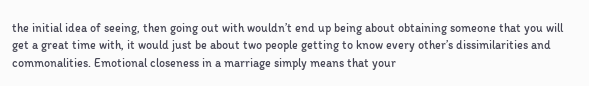the initial idea of seeing, then going out with wouldn’t end up being about obtaining someone that you will get a great time with, it would just be about two people getting to know every other’s dissimilarities and commonalities. Emotional closeness in a marriage simply means that your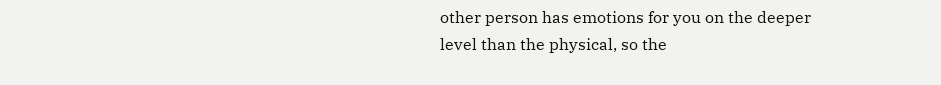other person has emotions for you on the deeper level than the physical, so the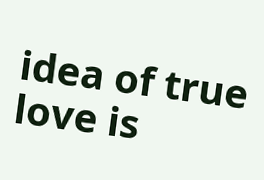idea of true love is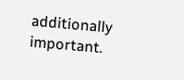additionally important.